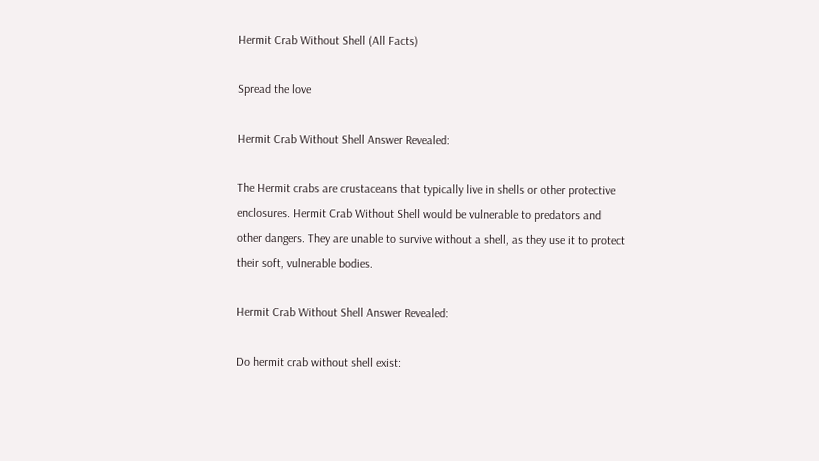Hermit Crab Without Shell (All Facts)

Spread the love

Hermit Crab Without Shell Answer Revealed:

The Hermit crabs are crustaceans that typically live in shells or other protective enclosures. Hermit Crab Without Shell would be vulnerable to predators and other dangers. They are unable to survive without a shell, as they use it to protect their soft, vulnerable bodies.

Hermit Crab Without Shell Answer Revealed:

Do hermit crab without shell exist: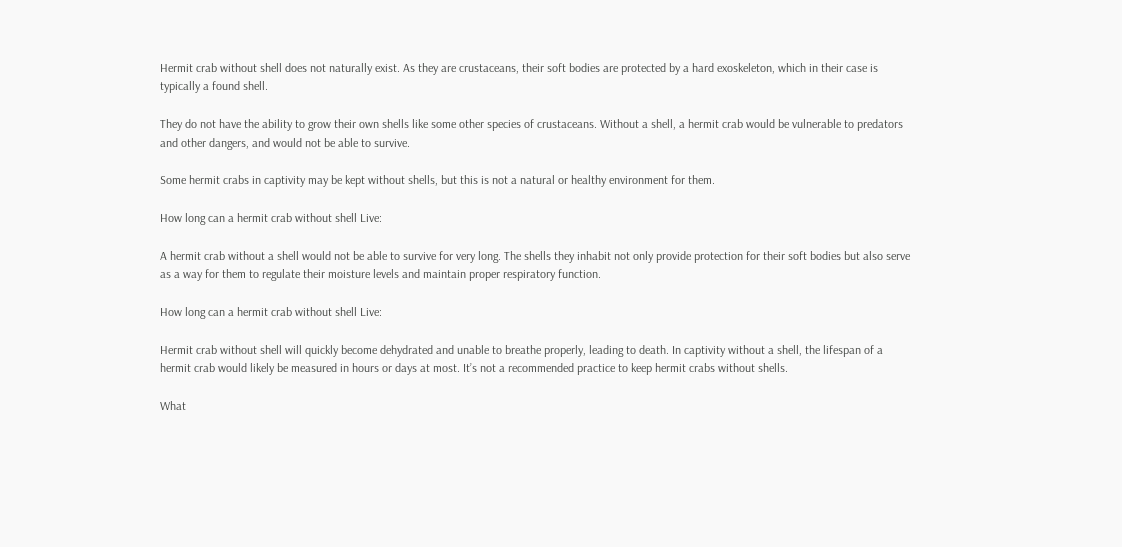Hermit crab without shell does not naturally exist. As they are crustaceans, their soft bodies are protected by a hard exoskeleton, which in their case is typically a found shell.

They do not have the ability to grow their own shells like some other species of crustaceans. Without a shell, a hermit crab would be vulnerable to predators and other dangers, and would not be able to survive.

Some hermit crabs in captivity may be kept without shells, but this is not a natural or healthy environment for them.

How long can a hermit crab without shell Live:

A hermit crab without a shell would not be able to survive for very long. The shells they inhabit not only provide protection for their soft bodies but also serve as a way for them to regulate their moisture levels and maintain proper respiratory function.

How long can a hermit crab without shell Live:

Hermit crab without shell will quickly become dehydrated and unable to breathe properly, leading to death. In captivity without a shell, the lifespan of a hermit crab would likely be measured in hours or days at most. It’s not a recommended practice to keep hermit crabs without shells.

What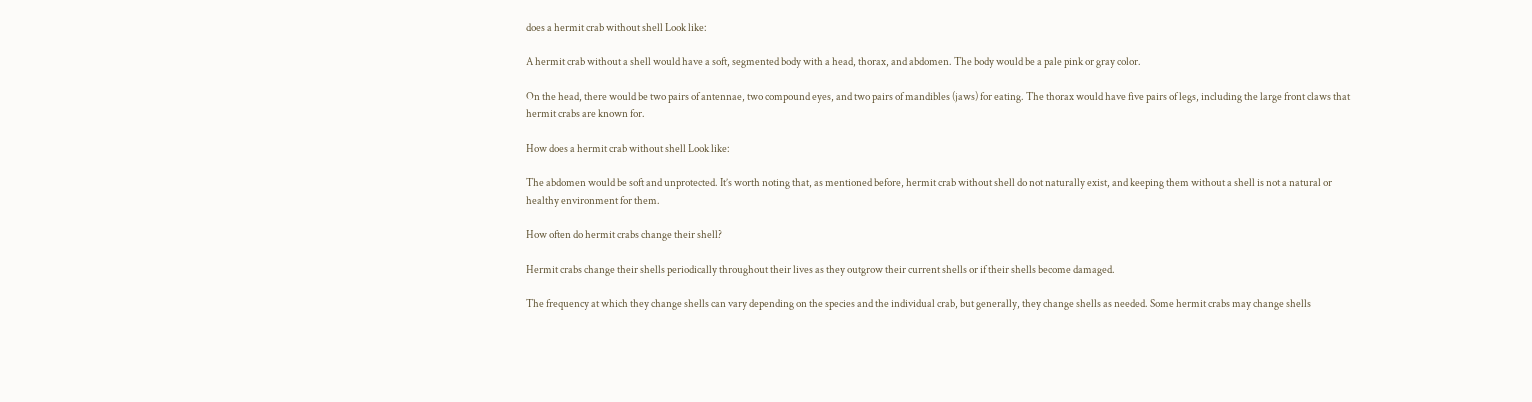does a hermit crab without shell Look like:

A hermit crab without a shell would have a soft, segmented body with a head, thorax, and abdomen. The body would be a pale pink or gray color.

On the head, there would be two pairs of antennae, two compound eyes, and two pairs of mandibles (jaws) for eating. The thorax would have five pairs of legs, including the large front claws that hermit crabs are known for.

How does a hermit crab without shell Look like:

The abdomen would be soft and unprotected. It’s worth noting that, as mentioned before, hermit crab without shell do not naturally exist, and keeping them without a shell is not a natural or healthy environment for them.

How often do hermit crabs change their shell?

Hermit crabs change their shells periodically throughout their lives as they outgrow their current shells or if their shells become damaged.

The frequency at which they change shells can vary depending on the species and the individual crab, but generally, they change shells as needed. Some hermit crabs may change shells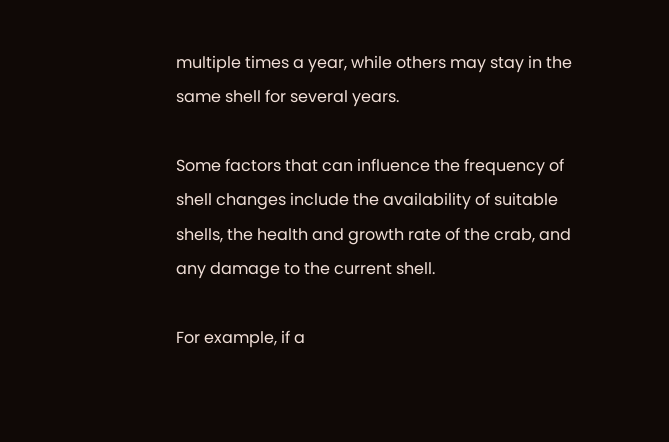multiple times a year, while others may stay in the same shell for several years.

Some factors that can influence the frequency of shell changes include the availability of suitable shells, the health and growth rate of the crab, and any damage to the current shell.

For example, if a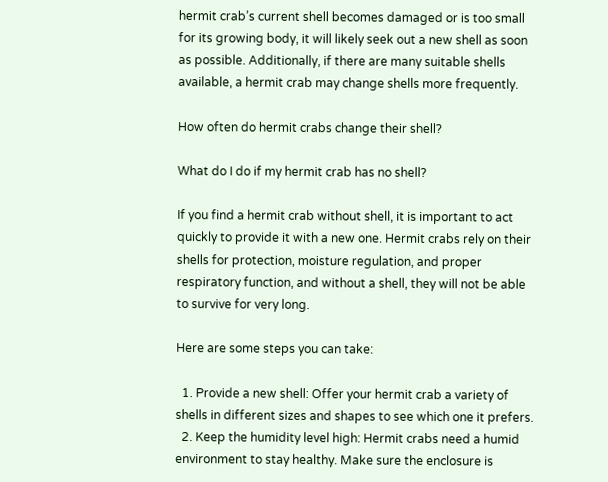hermit crab’s current shell becomes damaged or is too small for its growing body, it will likely seek out a new shell as soon as possible. Additionally, if there are many suitable shells available, a hermit crab may change shells more frequently.

How often do hermit crabs change their shell?

What do I do if my hermit crab has no shell?

If you find a hermit crab without shell, it is important to act quickly to provide it with a new one. Hermit crabs rely on their shells for protection, moisture regulation, and proper respiratory function, and without a shell, they will not be able to survive for very long.

Here are some steps you can take:

  1. Provide a new shell: Offer your hermit crab a variety of shells in different sizes and shapes to see which one it prefers.
  2. Keep the humidity level high: Hermit crabs need a humid environment to stay healthy. Make sure the enclosure is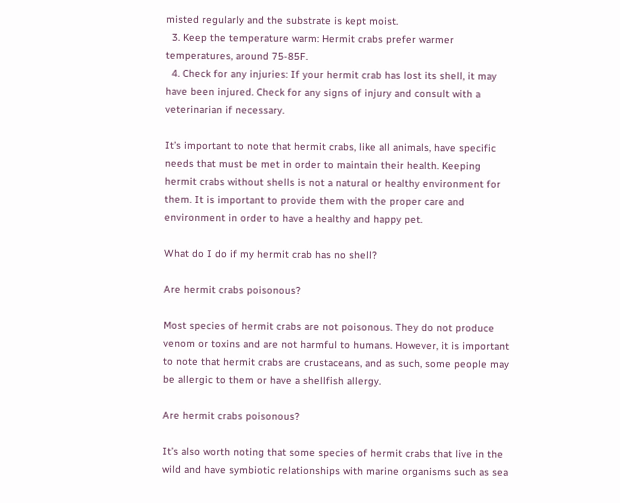misted regularly and the substrate is kept moist.
  3. Keep the temperature warm: Hermit crabs prefer warmer temperatures, around 75-85F.
  4. Check for any injuries: If your hermit crab has lost its shell, it may have been injured. Check for any signs of injury and consult with a veterinarian if necessary.

It’s important to note that hermit crabs, like all animals, have specific needs that must be met in order to maintain their health. Keeping hermit crabs without shells is not a natural or healthy environment for them. It is important to provide them with the proper care and environment in order to have a healthy and happy pet.

What do I do if my hermit crab has no shell?

Are hermit crabs poisonous?

Most species of hermit crabs are not poisonous. They do not produce venom or toxins and are not harmful to humans. However, it is important to note that hermit crabs are crustaceans, and as such, some people may be allergic to them or have a shellfish allergy.

Are hermit crabs poisonous?

It’s also worth noting that some species of hermit crabs that live in the wild and have symbiotic relationships with marine organisms such as sea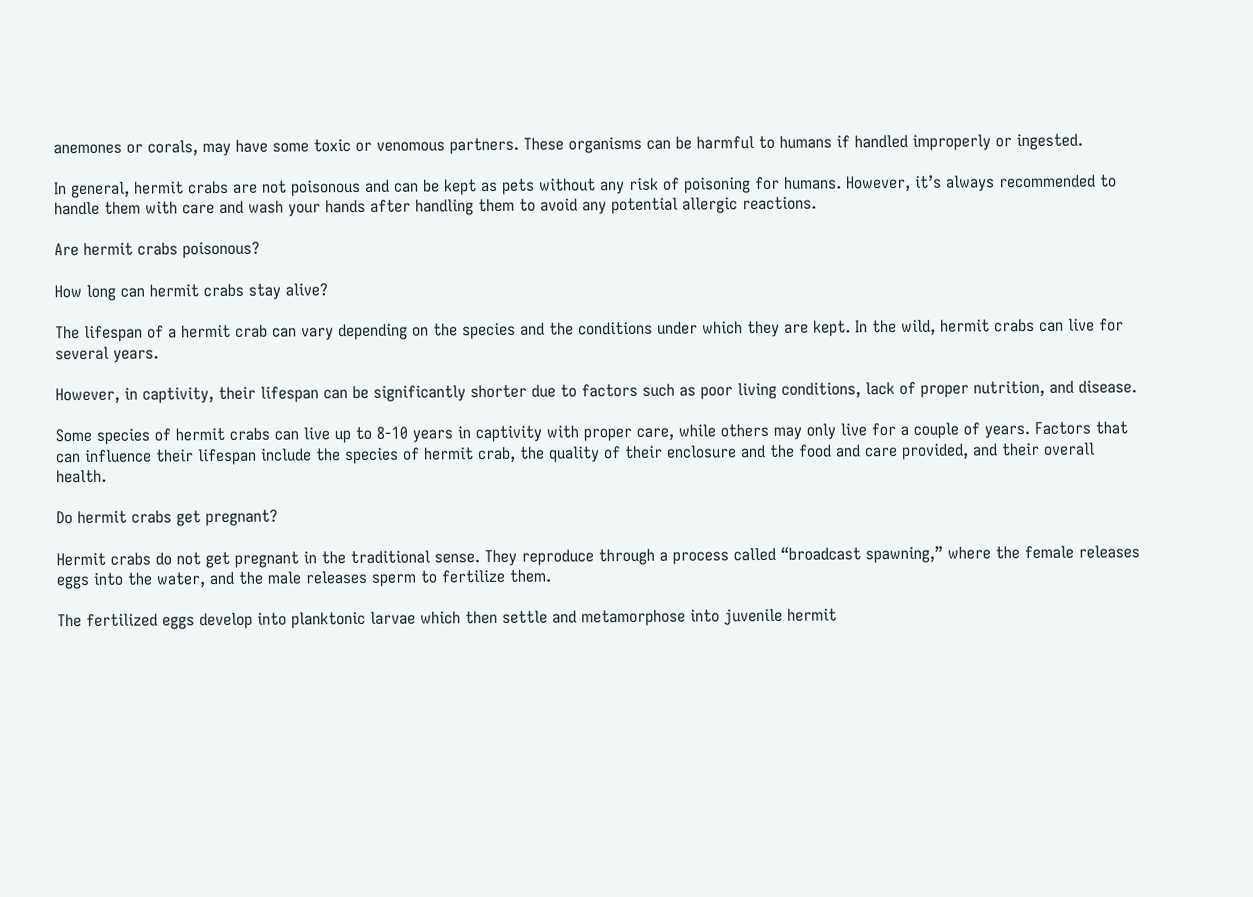anemones or corals, may have some toxic or venomous partners. These organisms can be harmful to humans if handled improperly or ingested.

In general, hermit crabs are not poisonous and can be kept as pets without any risk of poisoning for humans. However, it’s always recommended to handle them with care and wash your hands after handling them to avoid any potential allergic reactions.

Are hermit crabs poisonous?

How long can hermit crabs stay alive?

The lifespan of a hermit crab can vary depending on the species and the conditions under which they are kept. In the wild, hermit crabs can live for several years.

However, in captivity, their lifespan can be significantly shorter due to factors such as poor living conditions, lack of proper nutrition, and disease.

Some species of hermit crabs can live up to 8-10 years in captivity with proper care, while others may only live for a couple of years. Factors that can influence their lifespan include the species of hermit crab, the quality of their enclosure and the food and care provided, and their overall health.

Do hermit crabs get pregnant?

Hermit crabs do not get pregnant in the traditional sense. They reproduce through a process called “broadcast spawning,” where the female releases eggs into the water, and the male releases sperm to fertilize them.

The fertilized eggs develop into planktonic larvae which then settle and metamorphose into juvenile hermit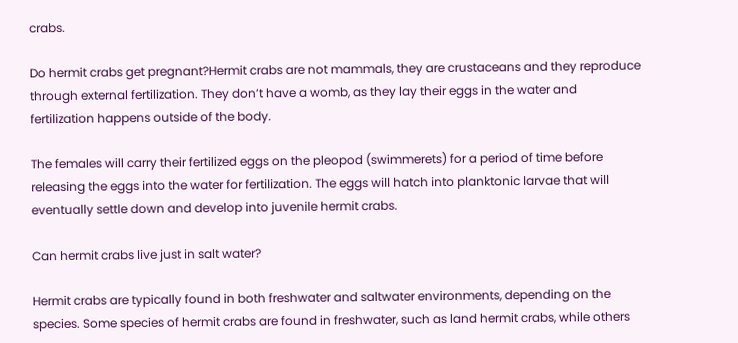crabs.

Do hermit crabs get pregnant?Hermit crabs are not mammals, they are crustaceans and they reproduce through external fertilization. They don’t have a womb, as they lay their eggs in the water and fertilization happens outside of the body.

The females will carry their fertilized eggs on the pleopod (swimmerets) for a period of time before releasing the eggs into the water for fertilization. The eggs will hatch into planktonic larvae that will eventually settle down and develop into juvenile hermit crabs.

Can hermit crabs live just in salt water?

Hermit crabs are typically found in both freshwater and saltwater environments, depending on the species. Some species of hermit crabs are found in freshwater, such as land hermit crabs, while others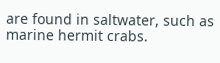are found in saltwater, such as marine hermit crabs.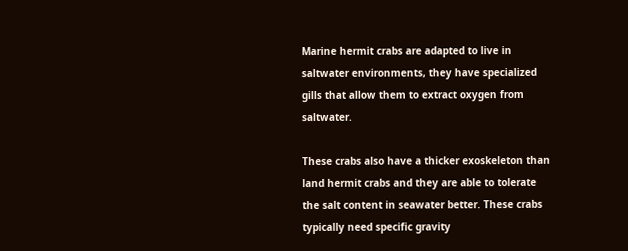Marine hermit crabs are adapted to live in saltwater environments, they have specialized gills that allow them to extract oxygen from saltwater.

These crabs also have a thicker exoskeleton than land hermit crabs and they are able to tolerate the salt content in seawater better. These crabs typically need specific gravity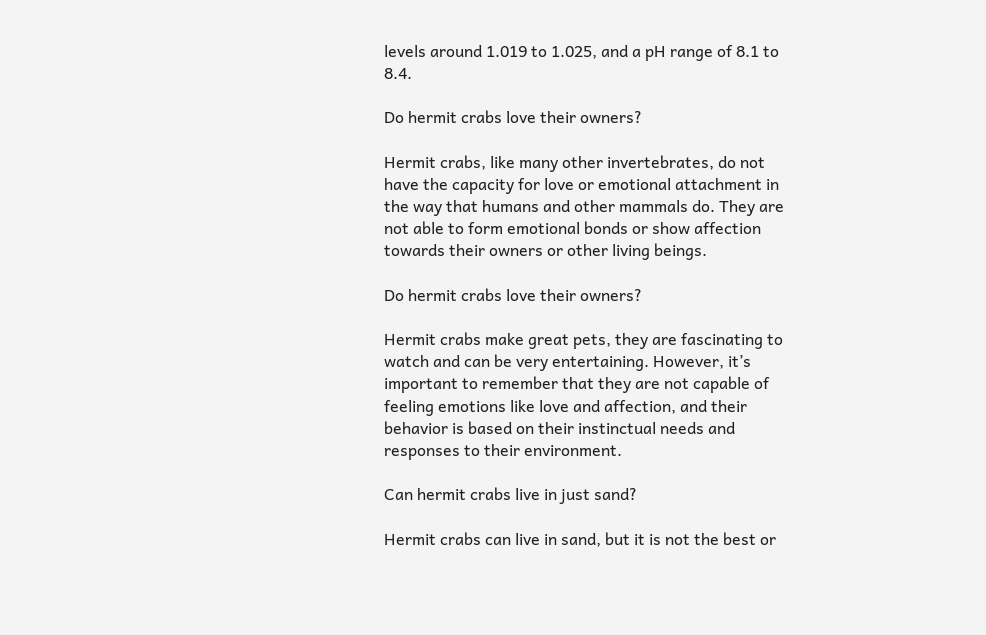levels around 1.019 to 1.025, and a pH range of 8.1 to 8.4.

Do hermit crabs love their owners?

Hermit crabs, like many other invertebrates, do not have the capacity for love or emotional attachment in the way that humans and other mammals do. They are not able to form emotional bonds or show affection towards their owners or other living beings.

Do hermit crabs love their owners?

Hermit crabs make great pets, they are fascinating to watch and can be very entertaining. However, it’s important to remember that they are not capable of feeling emotions like love and affection, and their behavior is based on their instinctual needs and responses to their environment.

Can hermit crabs live in just sand?

Hermit crabs can live in sand, but it is not the best or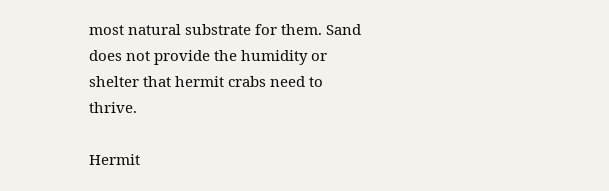most natural substrate for them. Sand does not provide the humidity or shelter that hermit crabs need to thrive.

Hermit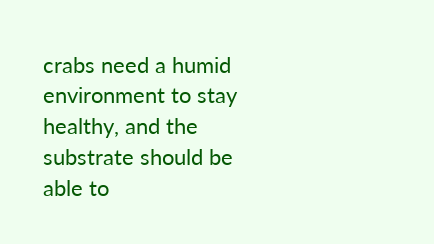crabs need a humid environment to stay healthy, and the substrate should be able to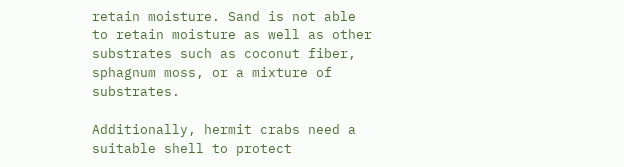retain moisture. Sand is not able to retain moisture as well as other substrates such as coconut fiber, sphagnum moss, or a mixture of substrates.

Additionally, hermit crabs need a suitable shell to protect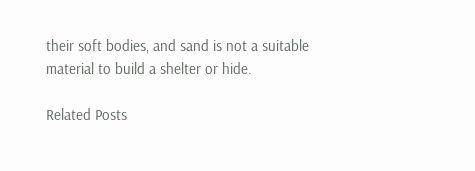their soft bodies, and sand is not a suitable material to build a shelter or hide.

Related Posts